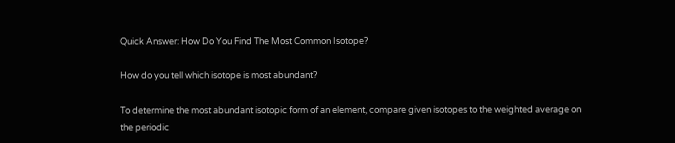Quick Answer: How Do You Find The Most Common Isotope?

How do you tell which isotope is most abundant?

To determine the most abundant isotopic form of an element, compare given isotopes to the weighted average on the periodic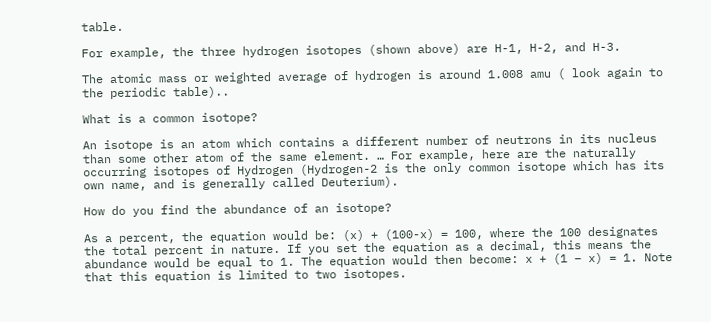table.

For example, the three hydrogen isotopes (shown above) are H-1, H-2, and H-3.

The atomic mass or weighted average of hydrogen is around 1.008 amu ( look again to the periodic table)..

What is a common isotope?

An isotope is an atom which contains a different number of neutrons in its nucleus than some other atom of the same element. … For example, here are the naturally occurring isotopes of Hydrogen (Hydrogen-2 is the only common isotope which has its own name, and is generally called Deuterium).

How do you find the abundance of an isotope?

As a percent, the equation would be: (x) + (100-x) = 100, where the 100 designates the total percent in nature. If you set the equation as a decimal, this means the abundance would be equal to 1. The equation would then become: x + (1 – x) = 1. Note that this equation is limited to two isotopes.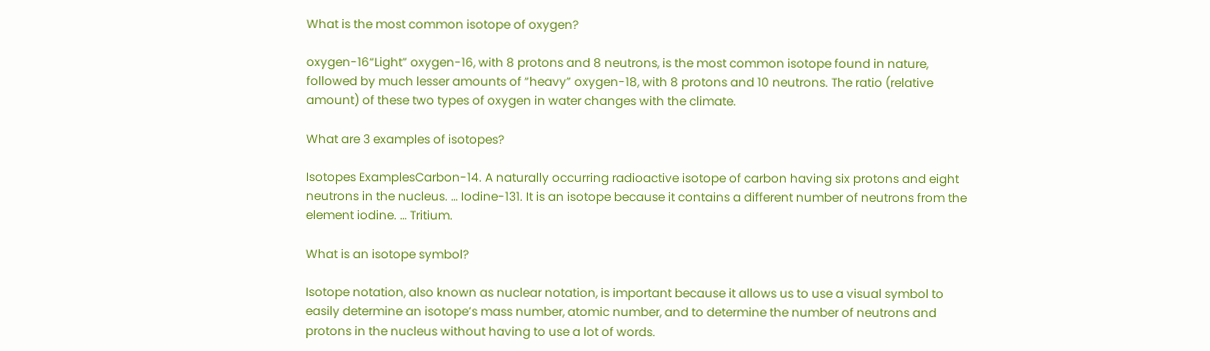What is the most common isotope of oxygen?

oxygen-16“Light” oxygen-16, with 8 protons and 8 neutrons, is the most common isotope found in nature, followed by much lesser amounts of “heavy” oxygen-18, with 8 protons and 10 neutrons. The ratio (relative amount) of these two types of oxygen in water changes with the climate.

What are 3 examples of isotopes?

Isotopes ExamplesCarbon-14. A naturally occurring radioactive isotope of carbon having six protons and eight neutrons in the nucleus. … Iodine-131. It is an isotope because it contains a different number of neutrons from the element iodine. … Tritium.

What is an isotope symbol?

Isotope notation, also known as nuclear notation, is important because it allows us to use a visual symbol to easily determine an isotope’s mass number, atomic number, and to determine the number of neutrons and protons in the nucleus without having to use a lot of words.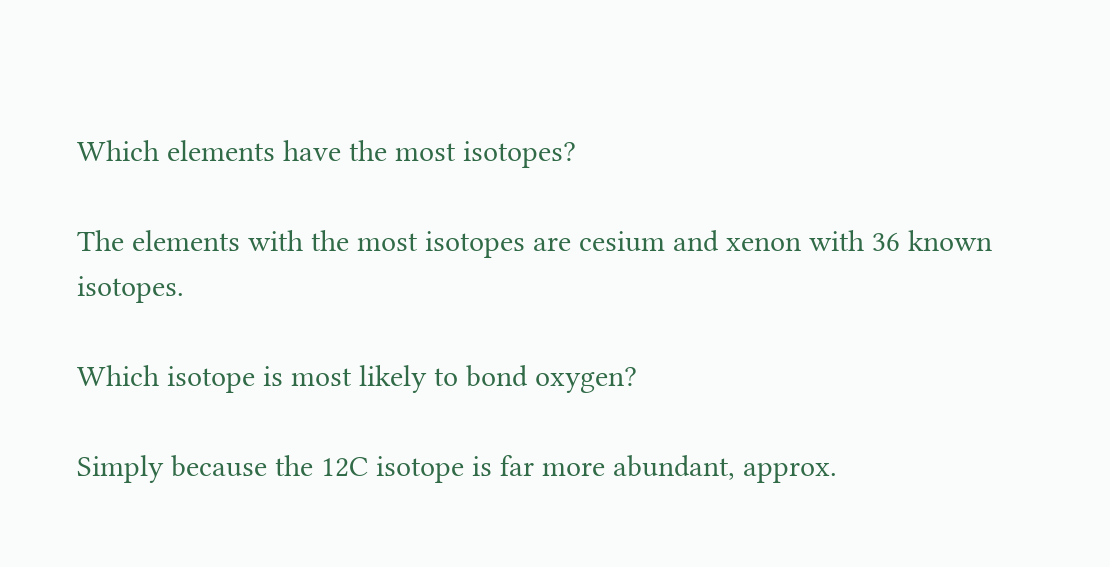Which elements have the most isotopes?

The elements with the most isotopes are cesium and xenon with 36 known isotopes.

Which isotope is most likely to bond oxygen?

Simply because the 12C isotope is far more abundant, approx.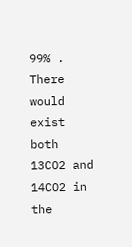99% . There would exist both 13CO2 and 14CO2 in the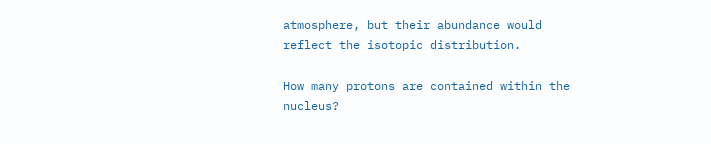atmosphere, but their abundance would reflect the isotopic distribution.

How many protons are contained within the nucleus?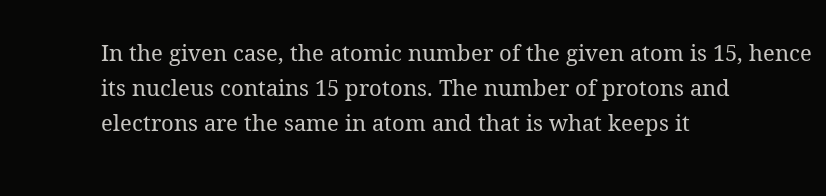In the given case, the atomic number of the given atom is 15, hence its nucleus contains 15 protons. The number of protons and electrons are the same in atom and that is what keeps it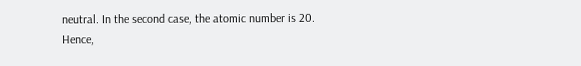neutral. In the second case, the atomic number is 20. Hence,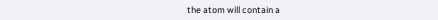the atom will contain a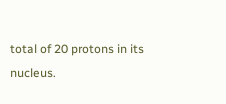total of 20 protons in its nucleus.